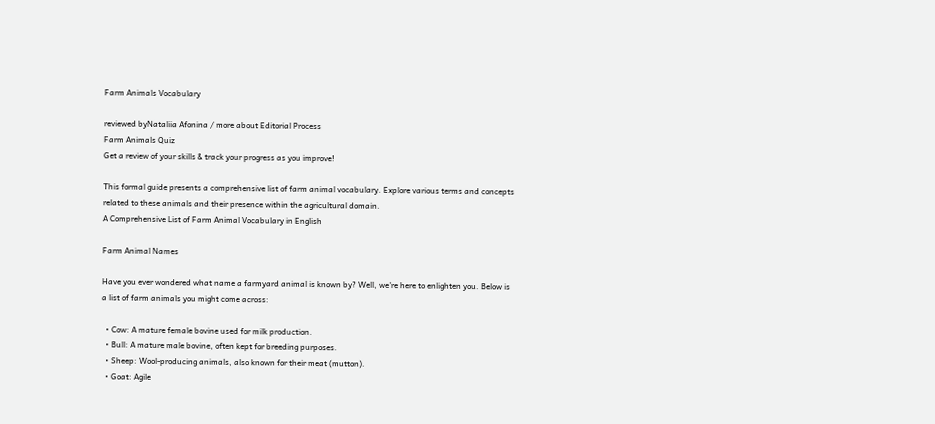Farm Animals Vocabulary

reviewed byNataliia Afonina / more about Editorial Process
Farm Animals Quiz
Get a review of your skills & track your progress as you improve!

This formal guide presents a comprehensive list of farm animal vocabulary. Explore various terms and concepts related to these animals and their presence within the agricultural domain.
A Comprehensive List of Farm Animal Vocabulary in English

Farm Animal Names

Have you ever wondered what name a farmyard animal is known by? Well, we're here to enlighten you. Below is a list of farm animals you might come across:

  • Cow: A mature female bovine used for milk production.
  • Bull: A mature male bovine, often kept for breeding purposes.
  • Sheep: Wool-producing animals, also known for their meat (mutton).
  • Goat: Agile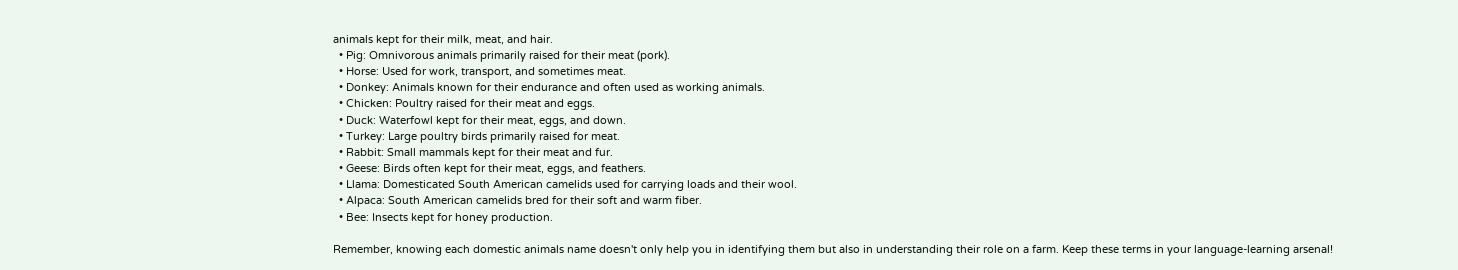animals kept for their milk, meat, and hair.
  • Pig: Omnivorous animals primarily raised for their meat (pork).
  • Horse: Used for work, transport, and sometimes meat.
  • Donkey: Animals known for their endurance and often used as working animals.
  • Chicken: Poultry raised for their meat and eggs.
  • Duck: Waterfowl kept for their meat, eggs, and down.
  • Turkey: Large poultry birds primarily raised for meat.
  • Rabbit: Small mammals kept for their meat and fur.
  • Geese: Birds often kept for their meat, eggs, and feathers.
  • Llama: Domesticated South American camelids used for carrying loads and their wool.
  • Alpaca: South American camelids bred for their soft and warm fiber.
  • Bee: Insects kept for honey production.

Remember, knowing each domestic animals name doesn't only help you in identifying them but also in understanding their role on a farm. Keep these terms in your language-learning arsenal!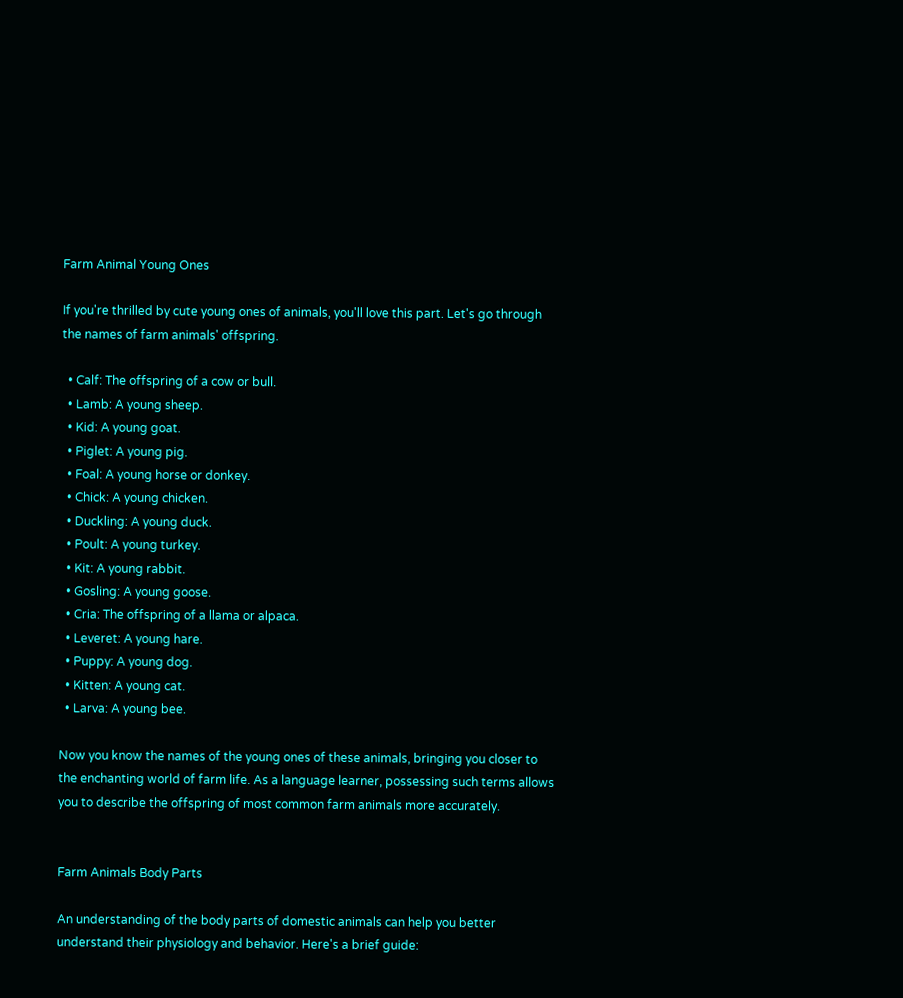Farm Animal Young Ones

If you're thrilled by cute young ones of animals, you'll love this part. Let's go through the names of farm animals' offspring.

  • Calf: The offspring of a cow or bull.
  • Lamb: A young sheep.
  • Kid: A young goat.
  • Piglet: A young pig.
  • Foal: A young horse or donkey.
  • Chick: A young chicken.
  • Duckling: A young duck.
  • Poult: A young turkey.
  • Kit: A young rabbit.
  • Gosling: A young goose.
  • Cria: The offspring of a llama or alpaca.
  • Leveret: A young hare.
  • Puppy: A young dog.
  • Kitten: A young cat.
  • Larva: A young bee.

Now you know the names of the young ones of these animals, bringing you closer to the enchanting world of farm life. As a language learner, possessing such terms allows you to describe the offspring of most common farm animals more accurately.


Farm Animals Body Parts

An understanding of the body parts of domestic animals can help you better understand their physiology and behavior. Here's a brief guide: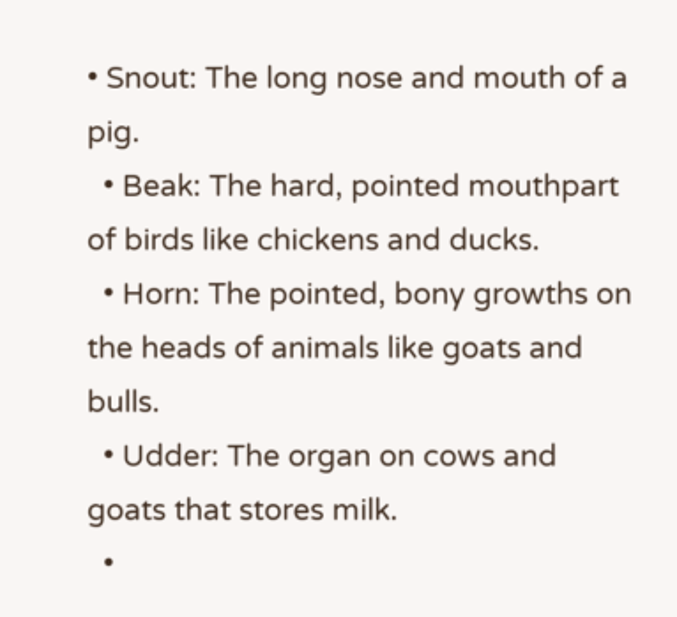• Snout: The long nose and mouth of a pig.
  • Beak: The hard, pointed mouthpart of birds like chickens and ducks.
  • Horn: The pointed, bony growths on the heads of animals like goats and bulls.
  • Udder: The organ on cows and goats that stores milk.
  •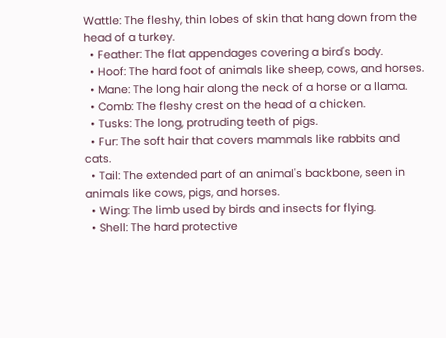Wattle: The fleshy, thin lobes of skin that hang down from the head of a turkey.
  • Feather: The flat appendages covering a bird's body.
  • Hoof: The hard foot of animals like sheep, cows, and horses.
  • Mane: The long hair along the neck of a horse or a llama.
  • Comb: The fleshy crest on the head of a chicken.
  • Tusks: The long, protruding teeth of pigs.
  • Fur: The soft hair that covers mammals like rabbits and cats.
  • Tail: The extended part of an animal's backbone, seen in animals like cows, pigs, and horses.
  • Wing: The limb used by birds and insects for flying.
  • Shell: The hard protective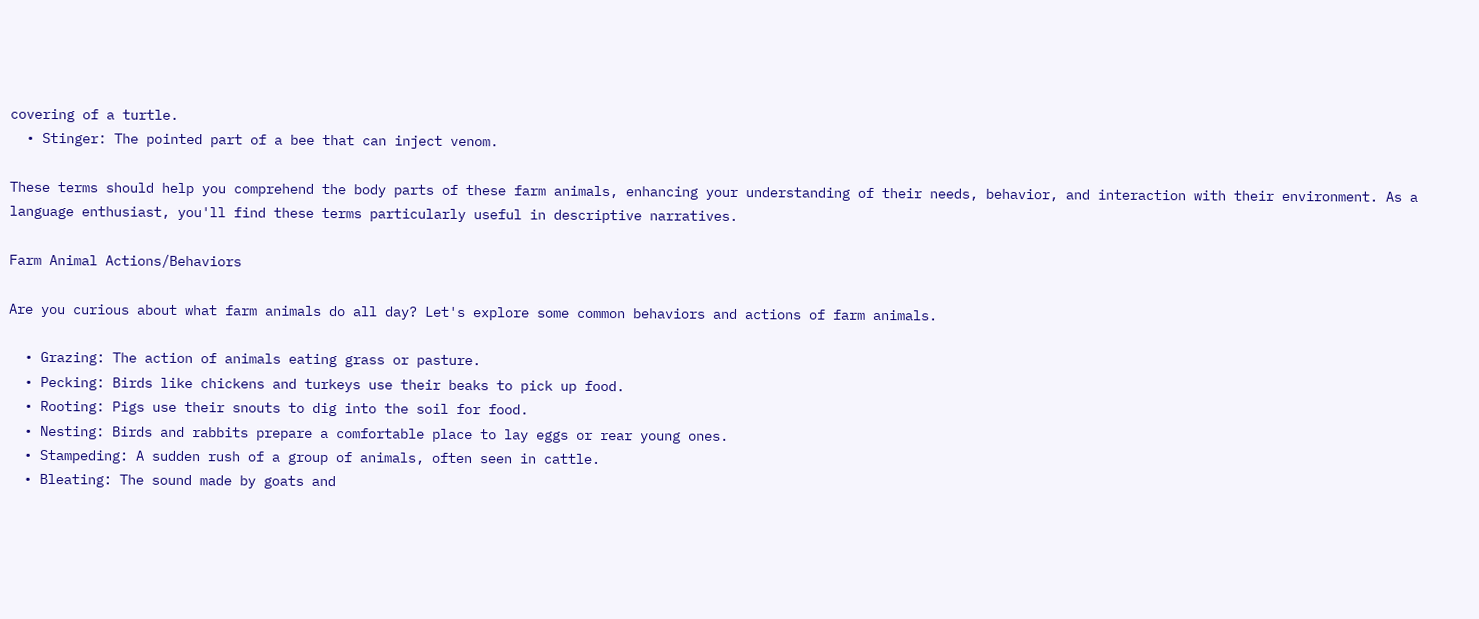covering of a turtle.
  • Stinger: The pointed part of a bee that can inject venom.

These terms should help you comprehend the body parts of these farm animals, enhancing your understanding of their needs, behavior, and interaction with their environment. As a language enthusiast, you'll find these terms particularly useful in descriptive narratives.

Farm Animal Actions/Behaviors

Are you curious about what farm animals do all day? Let's explore some common behaviors and actions of farm animals.

  • Grazing: The action of animals eating grass or pasture.
  • Pecking: Birds like chickens and turkeys use their beaks to pick up food.
  • Rooting: Pigs use their snouts to dig into the soil for food.
  • Nesting: Birds and rabbits prepare a comfortable place to lay eggs or rear young ones.
  • Stampeding: A sudden rush of a group of animals, often seen in cattle.
  • Bleating: The sound made by goats and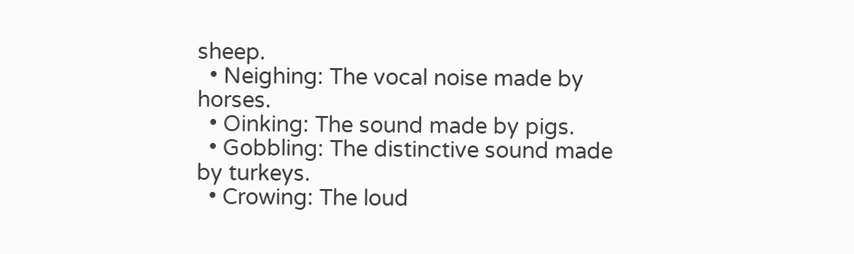sheep.
  • Neighing: The vocal noise made by horses.
  • Oinking: The sound made by pigs.
  • Gobbling: The distinctive sound made by turkeys.
  • Crowing: The loud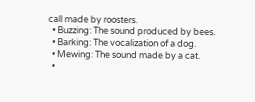call made by roosters.
  • Buzzing: The sound produced by bees.
  • Barking: The vocalization of a dog.
  • Mewing: The sound made by a cat.
  •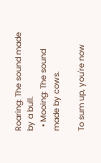Roaring: The sound made by a bull.
  • Mooing: The sound made by cows.

To sum up, you're now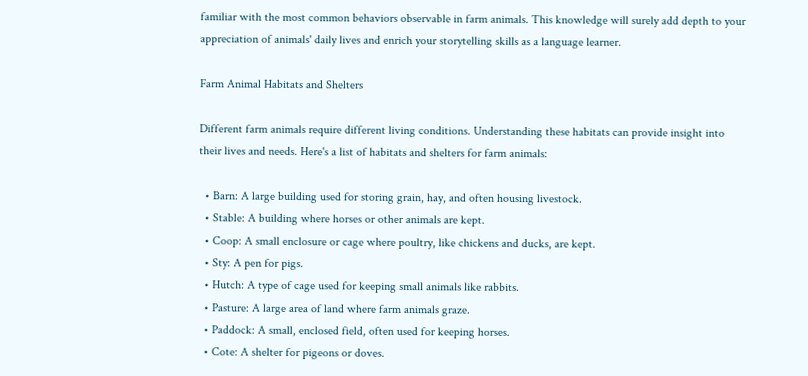familiar with the most common behaviors observable in farm animals. This knowledge will surely add depth to your appreciation of animals' daily lives and enrich your storytelling skills as a language learner.

Farm Animal Habitats and Shelters

Different farm animals require different living conditions. Understanding these habitats can provide insight into their lives and needs. Here's a list of habitats and shelters for farm animals:

  • Barn: A large building used for storing grain, hay, and often housing livestock.
  • Stable: A building where horses or other animals are kept.
  • Coop: A small enclosure or cage where poultry, like chickens and ducks, are kept.
  • Sty: A pen for pigs.
  • Hutch: A type of cage used for keeping small animals like rabbits.
  • Pasture: A large area of land where farm animals graze.
  • Paddock: A small, enclosed field, often used for keeping horses.
  • Cote: A shelter for pigeons or doves.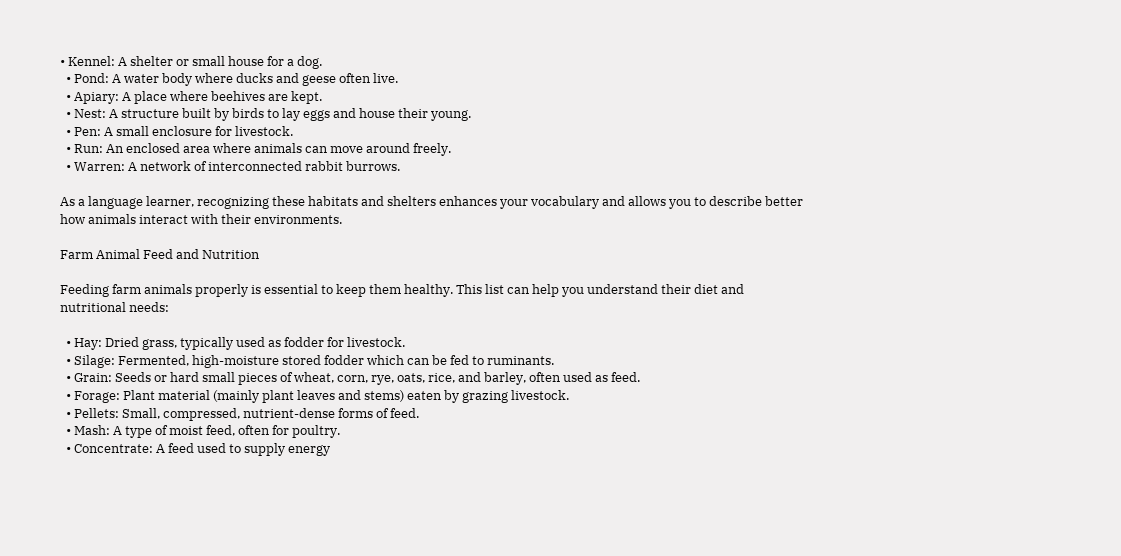• Kennel: A shelter or small house for a dog.
  • Pond: A water body where ducks and geese often live.
  • Apiary: A place where beehives are kept.
  • Nest: A structure built by birds to lay eggs and house their young.
  • Pen: A small enclosure for livestock.
  • Run: An enclosed area where animals can move around freely.
  • Warren: A network of interconnected rabbit burrows.

As a language learner, recognizing these habitats and shelters enhances your vocabulary and allows you to describe better how animals interact with their environments.

Farm Animal Feed and Nutrition

Feeding farm animals properly is essential to keep them healthy. This list can help you understand their diet and nutritional needs:

  • Hay: Dried grass, typically used as fodder for livestock.
  • Silage: Fermented, high-moisture stored fodder which can be fed to ruminants.
  • Grain: Seeds or hard small pieces of wheat, corn, rye, oats, rice, and barley, often used as feed.
  • Forage: Plant material (mainly plant leaves and stems) eaten by grazing livestock.
  • Pellets: Small, compressed, nutrient-dense forms of feed.
  • Mash: A type of moist feed, often for poultry.
  • Concentrate: A feed used to supply energy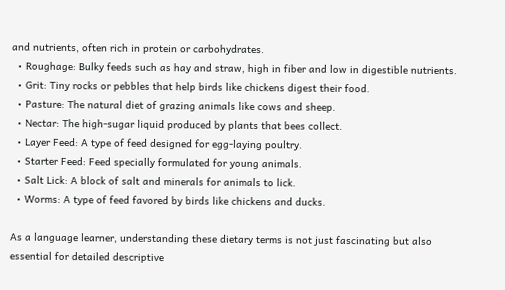and nutrients, often rich in protein or carbohydrates.
  • Roughage: Bulky feeds such as hay and straw, high in fiber and low in digestible nutrients.
  • Grit: Tiny rocks or pebbles that help birds like chickens digest their food.
  • Pasture: The natural diet of grazing animals like cows and sheep.
  • Nectar: The high-sugar liquid produced by plants that bees collect.
  • Layer Feed: A type of feed designed for egg-laying poultry.
  • Starter Feed: Feed specially formulated for young animals.
  • Salt Lick: A block of salt and minerals for animals to lick.
  • Worms: A type of feed favored by birds like chickens and ducks.

As a language learner, understanding these dietary terms is not just fascinating but also essential for detailed descriptive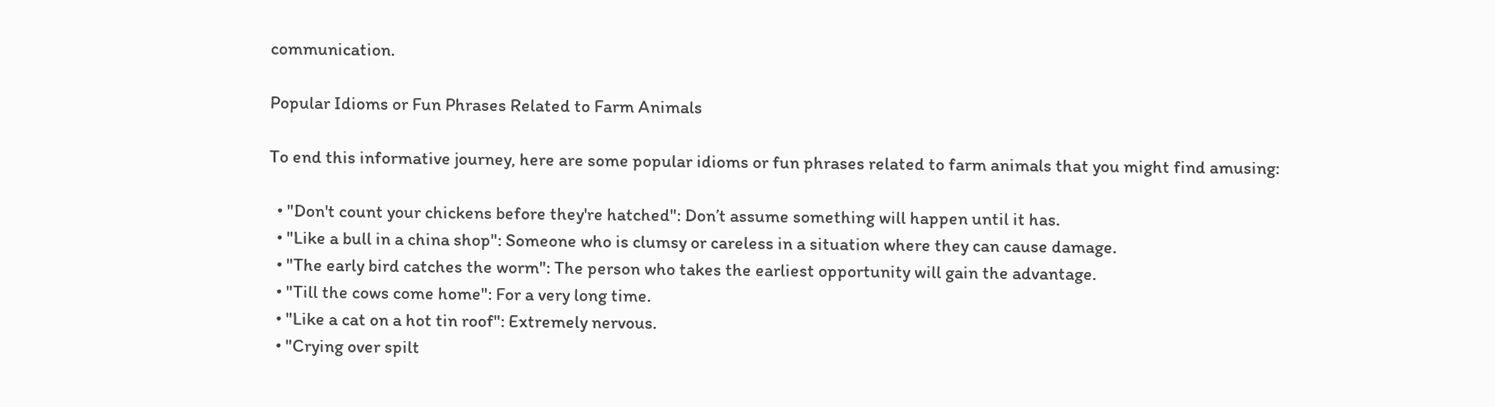communication.

Popular Idioms or Fun Phrases Related to Farm Animals

To end this informative journey, here are some popular idioms or fun phrases related to farm animals that you might find amusing:

  • "Don't count your chickens before they're hatched": Don’t assume something will happen until it has.
  • "Like a bull in a china shop": Someone who is clumsy or careless in a situation where they can cause damage.
  • "The early bird catches the worm": The person who takes the earliest opportunity will gain the advantage.
  • "Till the cows come home": For a very long time.
  • "Like a cat on a hot tin roof": Extremely nervous.
  • "Crying over spilt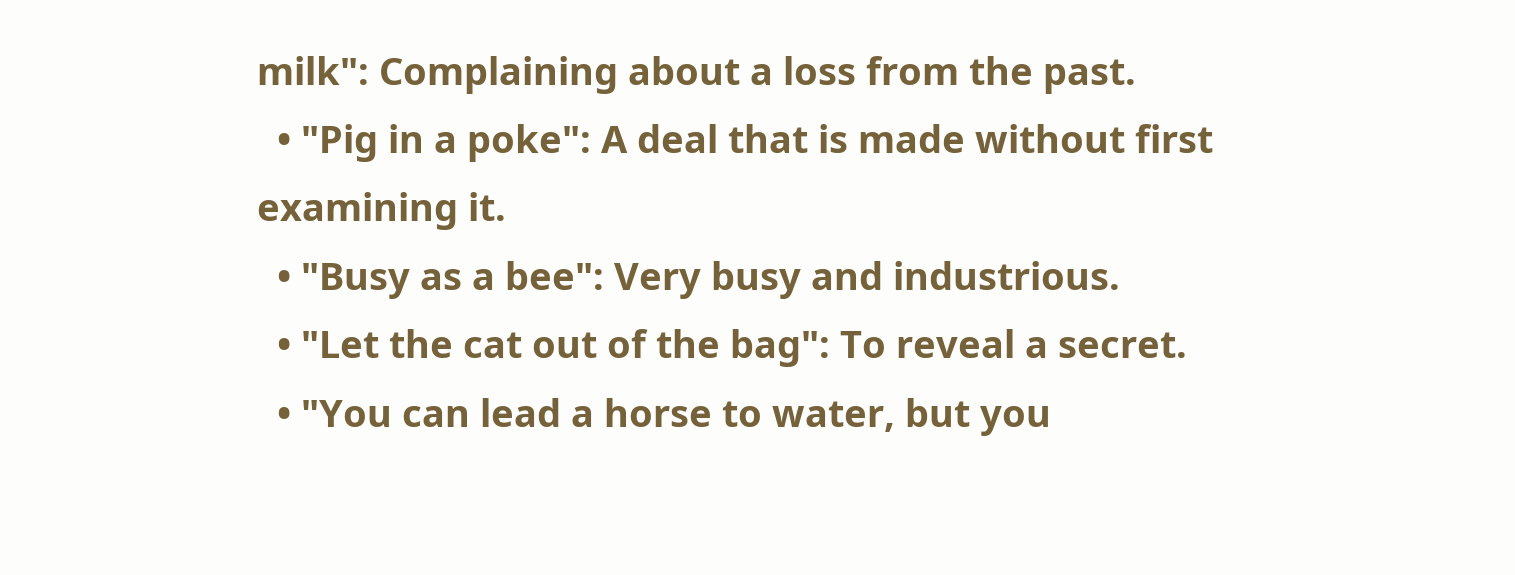milk": Complaining about a loss from the past.
  • "Pig in a poke": A deal that is made without first examining it.
  • "Busy as a bee": Very busy and industrious.
  • "Let the cat out of the bag": To reveal a secret.
  • "You can lead a horse to water, but you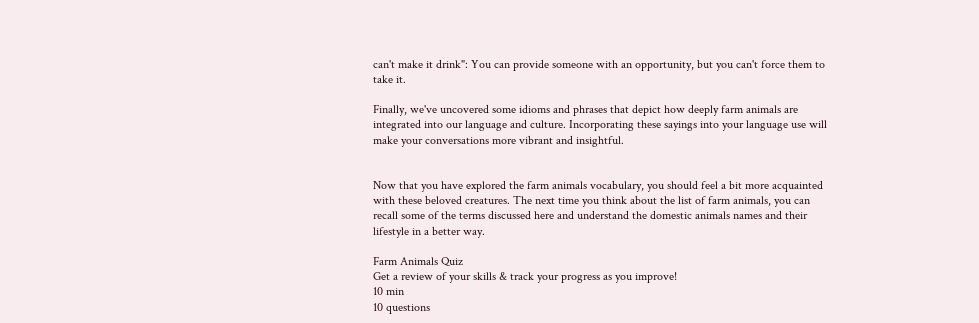can't make it drink": You can provide someone with an opportunity, but you can't force them to take it.

Finally, we've uncovered some idioms and phrases that depict how deeply farm animals are integrated into our language and culture. Incorporating these sayings into your language use will make your conversations more vibrant and insightful.


Now that you have explored the farm animals vocabulary, you should feel a bit more acquainted with these beloved creatures. The next time you think about the list of farm animals, you can recall some of the terms discussed here and understand the domestic animals names and their lifestyle in a better way.

Farm Animals Quiz
Get a review of your skills & track your progress as you improve!
10 min
10 questions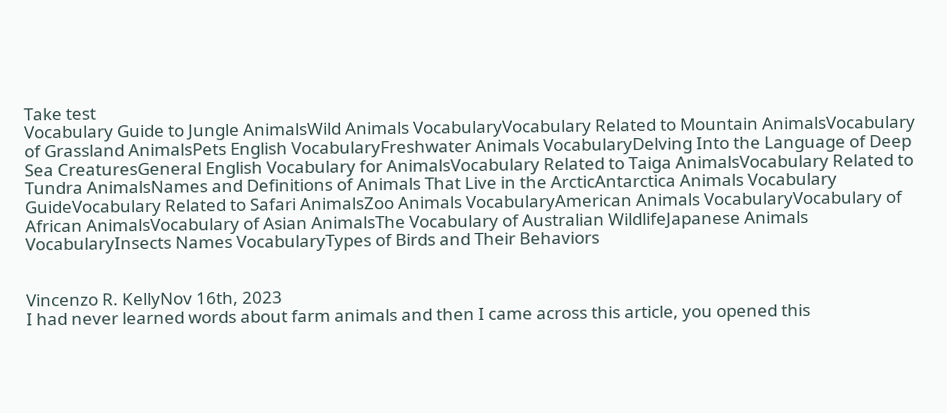Take test
Vocabulary Guide to Jungle AnimalsWild Animals VocabularyVocabulary Related to Mountain AnimalsVocabulary of Grassland AnimalsPets English VocabularyFreshwater Animals VocabularyDelving Into the Language of Deep Sea CreaturesGeneral English Vocabulary for AnimalsVocabulary Related to Taiga AnimalsVocabulary Related to Tundra AnimalsNames and Definitions of Animals That Live in the ArcticAntarctica Animals Vocabulary GuideVocabulary Related to Safari AnimalsZoo Animals VocabularyAmerican Animals VocabularyVocabulary of African AnimalsVocabulary of Asian AnimalsThe Vocabulary of Australian WildlifeJapanese Animals VocabularyInsects Names VocabularyTypes of Birds and Their Behaviors


Vincenzo R. KellyNov 16th, 2023
I had never learned words about farm animals and then I came across this article, you opened this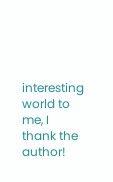interesting world to me, I thank the author!